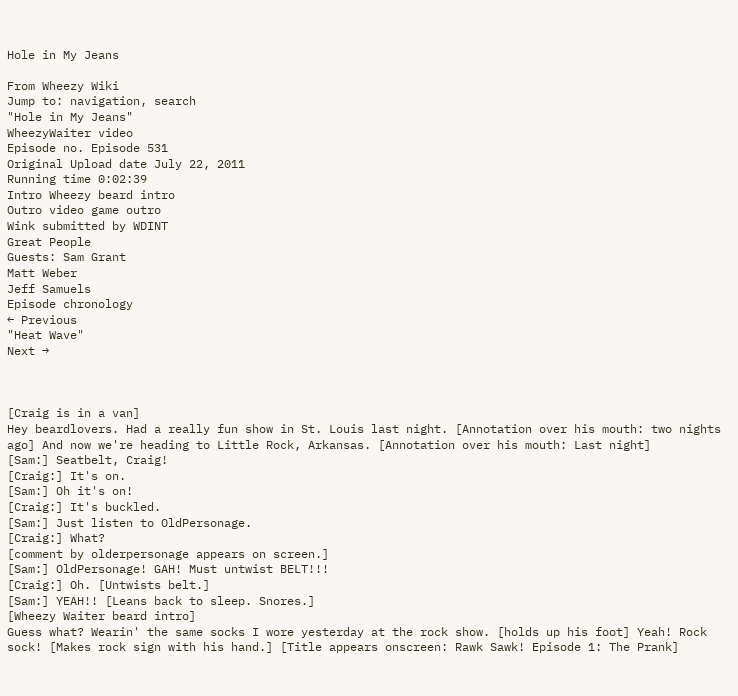Hole in My Jeans

From Wheezy Wiki
Jump to: navigation, search
"Hole in My Jeans"
WheezyWaiter video
Episode no. Episode 531
Original Upload date July 22, 2011
Running time 0:02:39
Intro Wheezy beard intro
Outro video game outro
Wink submitted by WDINT
Great People
Guests: Sam Grant
Matt Weber
Jeff Samuels
Episode chronology
← Previous
"Heat Wave"
Next →



[Craig is in a van]
Hey beardlovers. Had a really fun show in St. Louis last night. [Annotation over his mouth: two nights ago] And now we're heading to Little Rock, Arkansas. [Annotation over his mouth: Last night]
[Sam:] Seatbelt, Craig!
[Craig:] It's on.
[Sam:] Oh it's on!
[Craig:] It's buckled.
[Sam:] Just listen to OldPersonage.
[Craig:] What?
[comment by olderpersonage appears on screen.]
[Sam:] OldPersonage! GAH! Must untwist BELT!!!
[Craig:] Oh. [Untwists belt.]
[Sam:] YEAH!! [Leans back to sleep. Snores.]
[Wheezy Waiter beard intro]
Guess what? Wearin' the same socks I wore yesterday at the rock show. [holds up his foot] Yeah! Rock sock! [Makes rock sign with his hand.] [Title appears onscreen: Rawk Sawk! Episode 1: The Prank]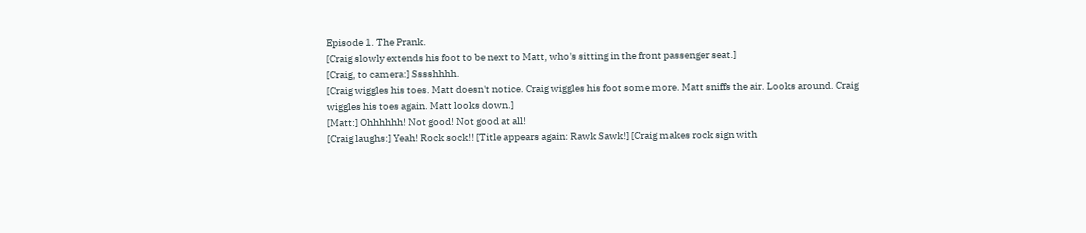Episode 1. The Prank.
[Craig slowly extends his foot to be next to Matt, who's sitting in the front passenger seat.]
[Craig, to camera:] Sssshhhh.
[Craig wiggles his toes. Matt doesn't notice. Craig wiggles his foot some more. Matt sniffs the air. Looks around. Craig wiggles his toes again. Matt looks down.]
[Matt:] Ohhhhhh! Not good! Not good at all!
[Craig laughs:] Yeah! Rock sock!! [Title appears again: Rawk Sawk!] [Craig makes rock sign with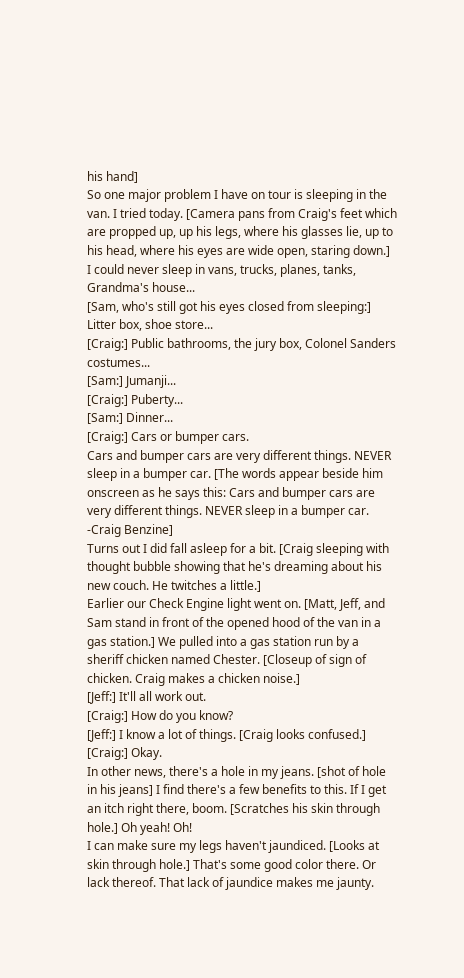his hand]
So one major problem I have on tour is sleeping in the van. I tried today. [Camera pans from Craig's feet which are propped up, up his legs, where his glasses lie, up to his head, where his eyes are wide open, staring down.]
I could never sleep in vans, trucks, planes, tanks, Grandma's house...
[Sam, who's still got his eyes closed from sleeping:] Litter box, shoe store...
[Craig:] Public bathrooms, the jury box, Colonel Sanders costumes...
[Sam:] Jumanji...
[Craig:] Puberty...
[Sam:] Dinner...
[Craig:] Cars or bumper cars.
Cars and bumper cars are very different things. NEVER sleep in a bumper car. [The words appear beside him onscreen as he says this: Cars and bumper cars are very different things. NEVER sleep in a bumper car. -Craig Benzine]
Turns out I did fall asleep for a bit. [Craig sleeping with thought bubble showing that he's dreaming about his new couch. He twitches a little.]
Earlier our Check Engine light went on. [Matt, Jeff, and Sam stand in front of the opened hood of the van in a gas station.] We pulled into a gas station run by a sheriff chicken named Chester. [Closeup of sign of chicken. Craig makes a chicken noise.]
[Jeff:] It'll all work out.
[Craig:] How do you know?
[Jeff:] I know a lot of things. [Craig looks confused.]
[Craig:] Okay.
In other news, there's a hole in my jeans. [shot of hole in his jeans] I find there's a few benefits to this. If I get an itch right there, boom. [Scratches his skin through hole.] Oh yeah! Oh!
I can make sure my legs haven't jaundiced. [Looks at skin through hole.] That's some good color there. Or lack thereof. That lack of jaundice makes me jaunty.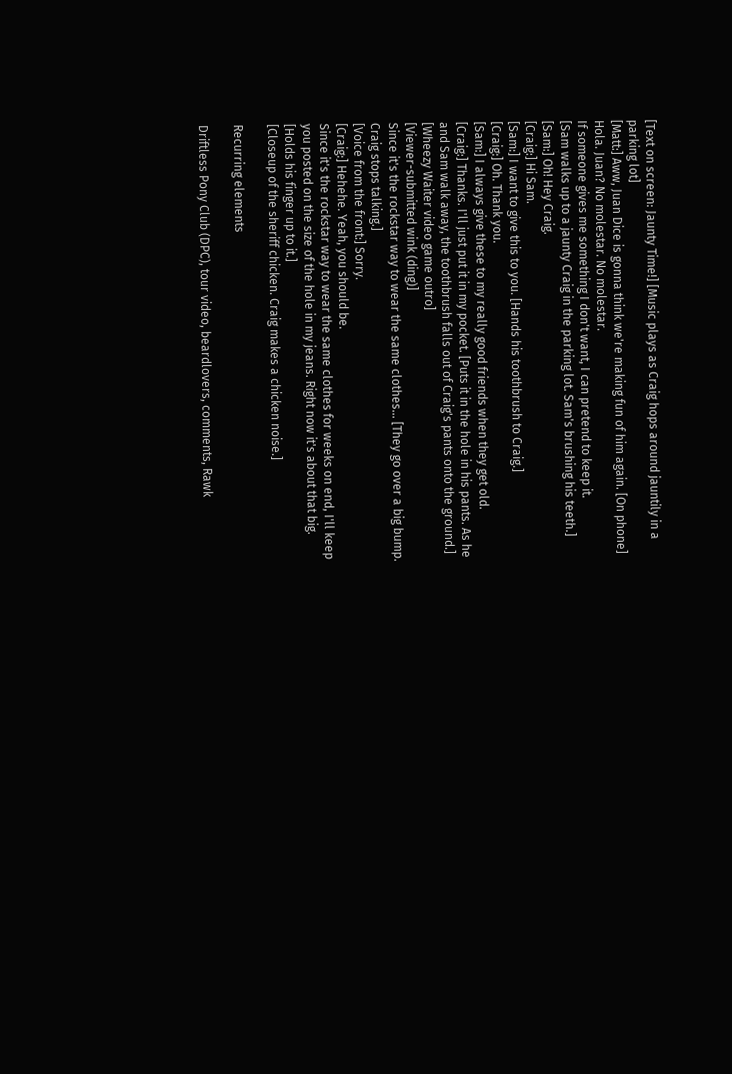[Text on screen: Jaunty Time!] [Music plays as Craig hops around jauntily in a parking lot]
[Matt:] Aww, Juan Dice is gonna think we're making fun of him again. [On phone] Hola. Juan? No molestar. No molestar.
If someone gives me something I don't want, I can pretend to keep it.
[Sam walks up to a jaunty Craig in the parking lot. Sam's brushing his teeth.]
[Sam:] Oh! Hey Craig.
[Craig:] Hi Sam.
[Sam:] I want to give this to you. [Hands his toothbrush to Craig.]
[Craig:] Oh. Thank you.
[Sam:] I always give these to my really good friends when they get old.
[Craig:] Thanks. I'll just put it in my pocket. [Puts it in the hole in his pants. As he and Sam walk away, the toothbrush falls out of Craig's pants onto the ground.]
[Wheezy Waiter video game outro]
[Viewer-submitted wink (ding)]
Since it's the rockstar way to wear the same clothes... [They go over a big bump. Craig stops talking.]
[Voice from the front:] Sorry.
[Craig:] Hehehe. Yeah, you should be.
Since it's the rockstar way to wear the same clothes for weeks on end, I'll keep you posted on the size of the hole in my jeans. Right now it's about that big. [Holds his finger up to it.]
[Closeup of the sheriff chicken. Craig makes a chicken noise.]

Recurring elements

Driftless Pony Club (DPC), tour video, beardlovers, comments, Rawk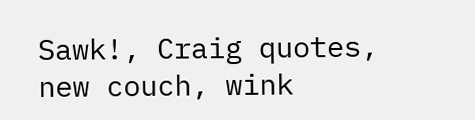Sawk!, Craig quotes, new couch, wink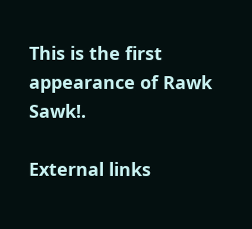This is the first appearance of Rawk Sawk!.

External links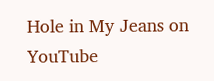Hole in My Jeans on YouTube